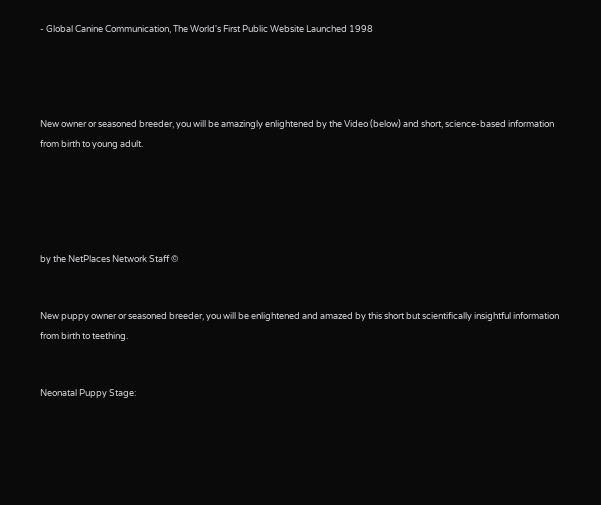- Global Canine Communication, The World's First Public Website Launched 1998




New owner or seasoned breeder, you will be amazingly enlightened by the Video (below) and short, science-based information from birth to young adult.





by the NetPlaces Network Staff ©


New puppy owner or seasoned breeder, you will be enlightened and amazed by this short but scientifically insightful information from birth to teething.


Neonatal Puppy Stage: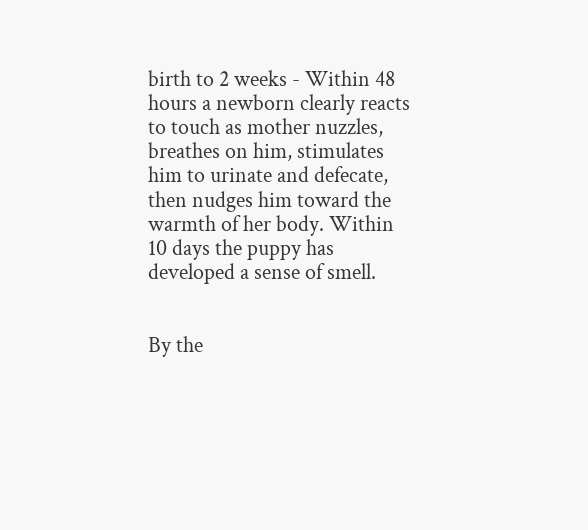birth to 2 weeks - Within 48 hours a newborn clearly reacts to touch as mother nuzzles, breathes on him, stimulates him to urinate and defecate, then nudges him toward the warmth of her body. Within 10 days the puppy has developed a sense of smell.


By the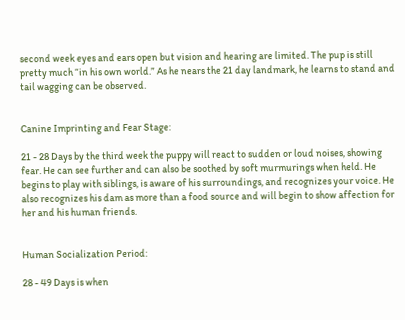second week eyes and ears open but vision and hearing are limited. The pup is still pretty much “in his own world.” As he nears the 21 day landmark, he learns to stand and tail wagging can be observed.


Canine Imprinting and Fear Stage:

21 - 28 Days by the third week the puppy will react to sudden or loud noises, showing fear. He can see further and can also be soothed by soft murmurings when held. He begins to play with siblings, is aware of his surroundings, and recognizes your voice. He also recognizes his dam as more than a food source and will begin to show affection for her and his human friends.


Human Socialization Period:

28 - 49 Days is when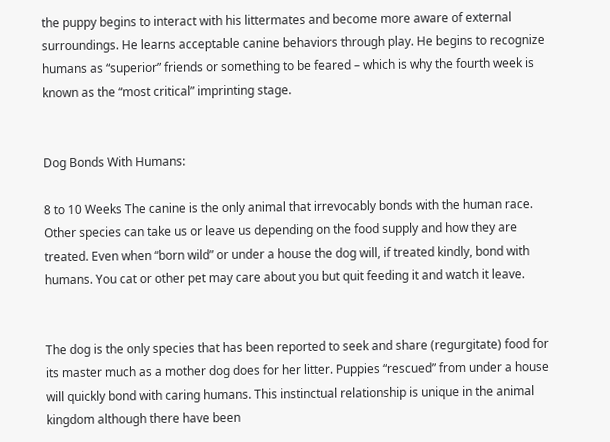the puppy begins to interact with his littermates and become more aware of external surroundings. He learns acceptable canine behaviors through play. He begins to recognize humans as “superior” friends or something to be feared – which is why the fourth week is known as the “most critical” imprinting stage.


Dog Bonds With Humans:

8 to 10 Weeks The canine is the only animal that irrevocably bonds with the human race. Other species can take us or leave us depending on the food supply and how they are treated. Even when “born wild” or under a house the dog will, if treated kindly, bond with humans. You cat or other pet may care about you but quit feeding it and watch it leave.


The dog is the only species that has been reported to seek and share (regurgitate) food for its master much as a mother dog does for her litter. Puppies “rescued” from under a house will quickly bond with caring humans. This instinctual relationship is unique in the animal kingdom although there have been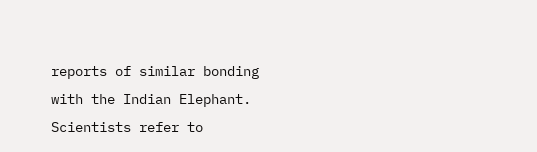reports of similar bonding with the Indian Elephant. Scientists refer to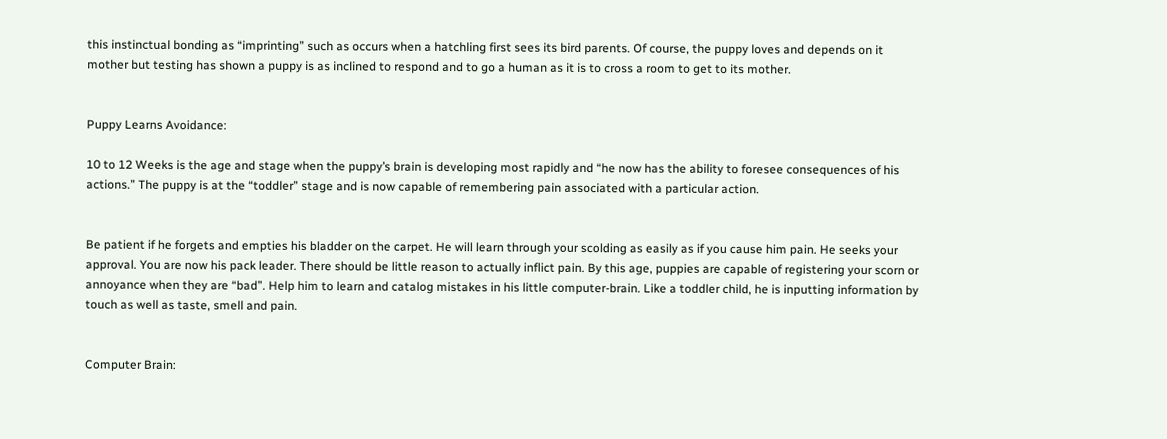this instinctual bonding as “imprinting” such as occurs when a hatchling first sees its bird parents. Of course, the puppy loves and depends on it mother but testing has shown a puppy is as inclined to respond and to go a human as it is to cross a room to get to its mother.


Puppy Learns Avoidance:

10 to 12 Weeks is the age and stage when the puppy’s brain is developing most rapidly and “he now has the ability to foresee consequences of his actions.” The puppy is at the “toddler” stage and is now capable of remembering pain associated with a particular action.


Be patient if he forgets and empties his bladder on the carpet. He will learn through your scolding as easily as if you cause him pain. He seeks your approval. You are now his pack leader. There should be little reason to actually inflict pain. By this age, puppies are capable of registering your scorn or annoyance when they are “bad”. Help him to learn and catalog mistakes in his little computer-brain. Like a toddler child, he is inputting information by touch as well as taste, smell and pain.


Computer Brain: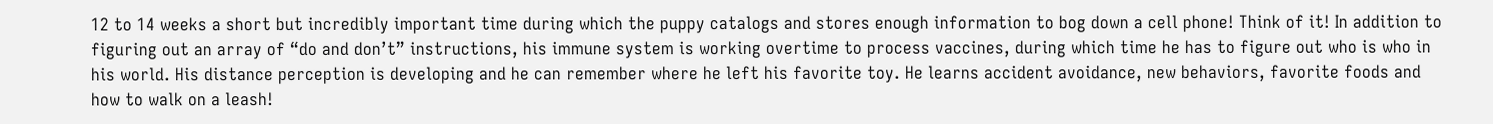12 to 14 weeks a short but incredibly important time during which the puppy catalogs and stores enough information to bog down a cell phone! Think of it! In addition to figuring out an array of “do and don’t” instructions, his immune system is working overtime to process vaccines, during which time he has to figure out who is who in his world. His distance perception is developing and he can remember where he left his favorite toy. He learns accident avoidance, new behaviors, favorite foods and how to walk on a leash!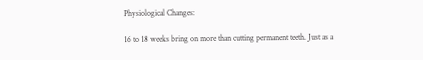Physiological Changes:

16 to 18 weeks bring on more than cutting permanent teeth. Just as a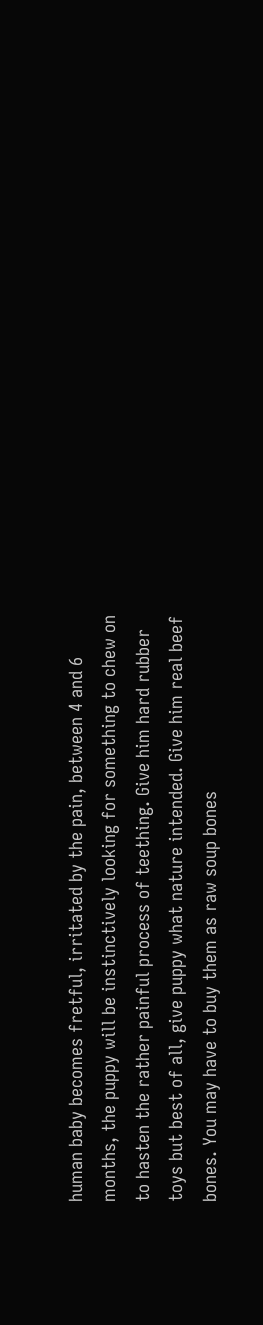human baby becomes fretful, irritated by the pain, between 4 and 6 months, the puppy will be instinctively looking for something to chew on to hasten the rather painful process of teething. Give him hard rubber toys but best of all, give puppy what nature intended. Give him real beef bones. You may have to buy them as raw soup bones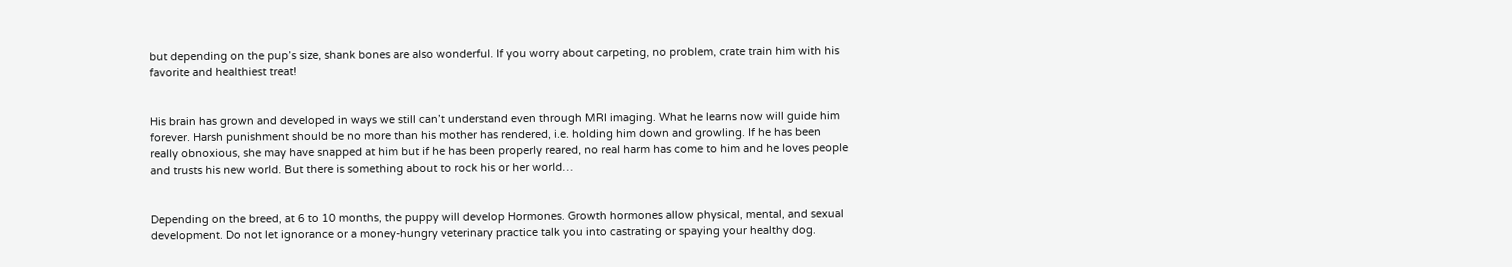but depending on the pup’s size, shank bones are also wonderful. If you worry about carpeting, no problem, crate train him with his favorite and healthiest treat!


His brain has grown and developed in ways we still can’t understand even through MRI imaging. What he learns now will guide him forever. Harsh punishment should be no more than his mother has rendered, i.e. holding him down and growling. If he has been really obnoxious, she may have snapped at him but if he has been properly reared, no real harm has come to him and he loves people and trusts his new world. But there is something about to rock his or her world…


Depending on the breed, at 6 to 10 months, the puppy will develop Hormones. Growth hormones allow physical, mental, and sexual development. Do not let ignorance or a money-hungry veterinary practice talk you into castrating or spaying your healthy dog.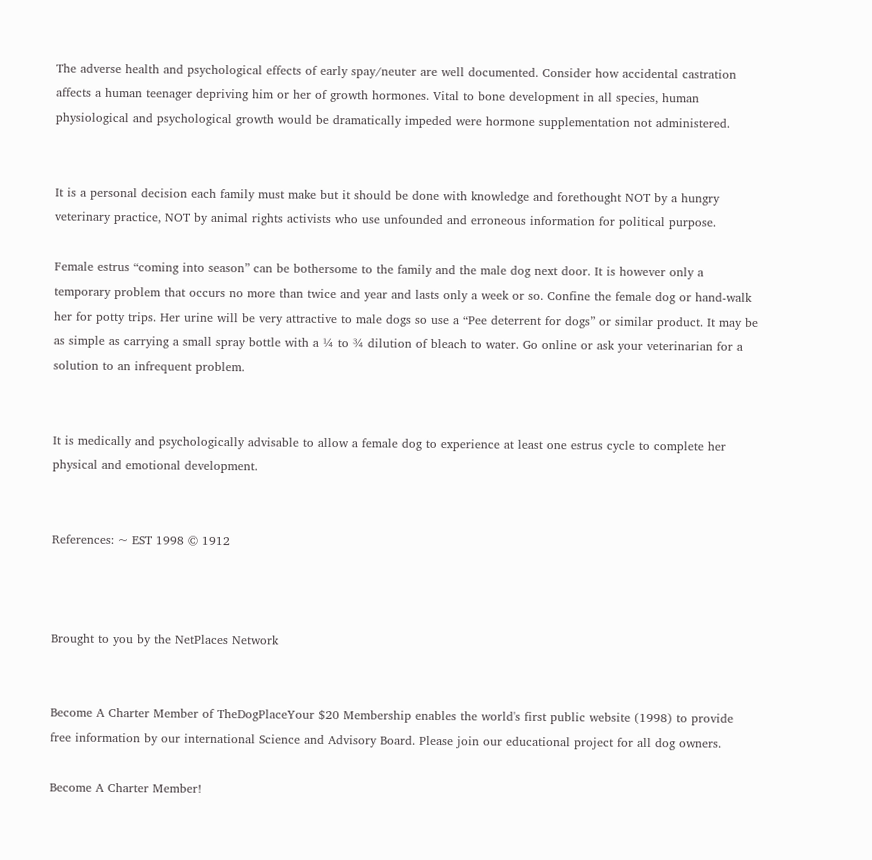The adverse health and psychological effects of early spay/neuter are well documented. Consider how accidental castration affects a human teenager depriving him or her of growth hormones. Vital to bone development in all species, human physiological and psychological growth would be dramatically impeded were hormone supplementation not administered.


It is a personal decision each family must make but it should be done with knowledge and forethought NOT by a hungry veterinary practice, NOT by animal rights activists who use unfounded and erroneous information for political purpose.

Female estrus “coming into season” can be bothersome to the family and the male dog next door. It is however only a temporary problem that occurs no more than twice and year and lasts only a week or so. Confine the female dog or hand-walk her for potty trips. Her urine will be very attractive to male dogs so use a “Pee deterrent for dogs” or similar product. It may be as simple as carrying a small spray bottle with a ¼ to ¾ dilution of bleach to water. Go online or ask your veterinarian for a solution to an infrequent problem.


It is medically and psychologically advisable to allow a female dog to experience at least one estrus cycle to complete her physical and emotional development.


References: ~ EST 1998 © 1912



Brought to you by the NetPlaces Network


Become A Charter Member of TheDogPlaceYour $20 Membership enables the world's first public website (1998) to provide free information by our international Science and Advisory Board. Please join our educational project for all dog owners.

Become A Charter Member!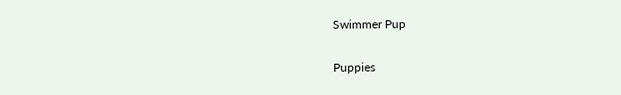Swimmer Pup

Puppies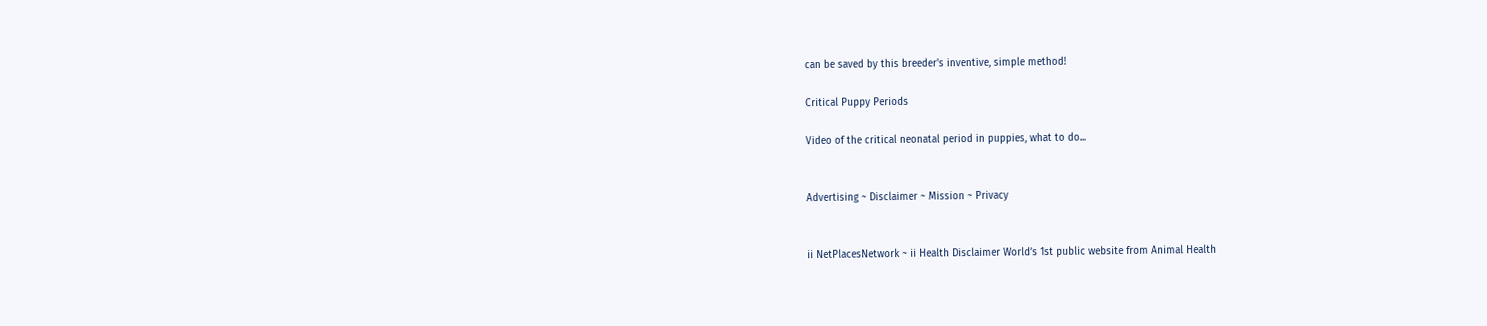can be saved by this breeder's inventive, simple method!

Critical Puppy Periods

Video of the critical neonatal period in puppies, what to do...


Advertising ~ Disclaimer ~ Mission ~ Privacy


ii NetPlacesNetwork ~ ii Health Disclaimer World’s 1st public website from Animal Health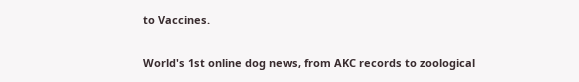to Vaccines.

World's 1st online dog news, from AKC records to zoological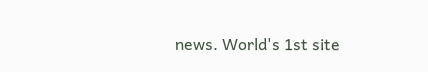news. World's 1st site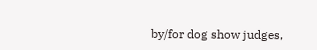by/for dog show judges,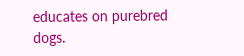educates on purebred dogs.